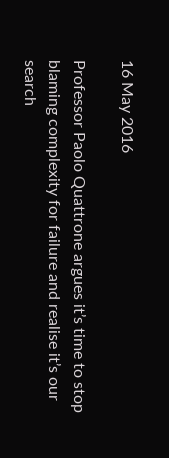16 May 2016

Professor Paolo Quattrone argues it’s time to stop blaming complexity for failure and realise it’s our search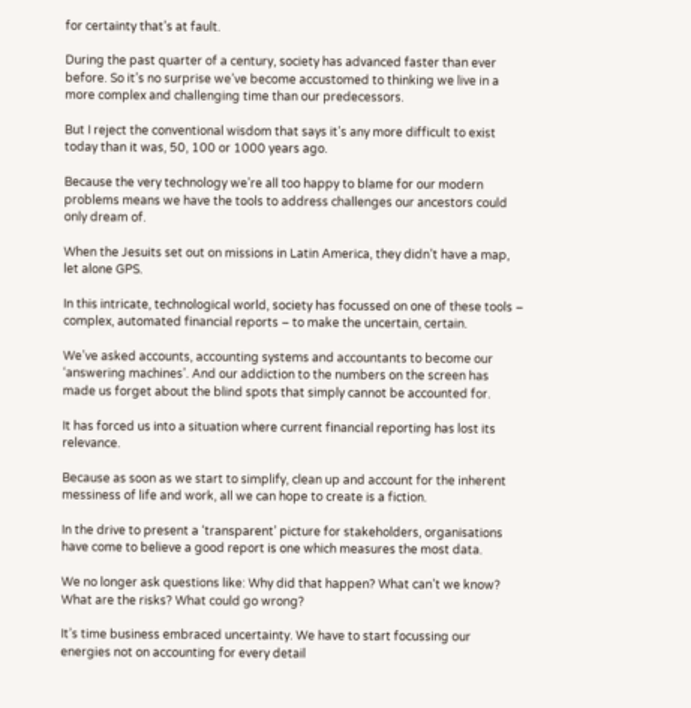for certainty that’s at fault.

During the past quarter of a century, society has advanced faster than ever before. So it’s no surprise we’ve become accustomed to thinking we live in a more complex and challenging time than our predecessors.

But I reject the conventional wisdom that says it’s any more difficult to exist today than it was, 50, 100 or 1000 years ago.

Because the very technology we’re all too happy to blame for our modern problems means we have the tools to address challenges our ancestors could only dream of.

When the Jesuits set out on missions in Latin America, they didn’t have a map, let alone GPS.

In this intricate, technological world, society has focussed on one of these tools – complex, automated financial reports – to make the uncertain, certain.

We’ve asked accounts, accounting systems and accountants to become our ‘answering machines’. And our addiction to the numbers on the screen has made us forget about the blind spots that simply cannot be accounted for.

It has forced us into a situation where current financial reporting has lost its relevance.

Because as soon as we start to simplify, clean up and account for the inherent messiness of life and work, all we can hope to create is a fiction.

In the drive to present a ‘transparent’ picture for stakeholders, organisations have come to believe a good report is one which measures the most data.

We no longer ask questions like: Why did that happen? What can’t we know? What are the risks? What could go wrong?

It’s time business embraced uncertainty. We have to start focussing our energies not on accounting for every detail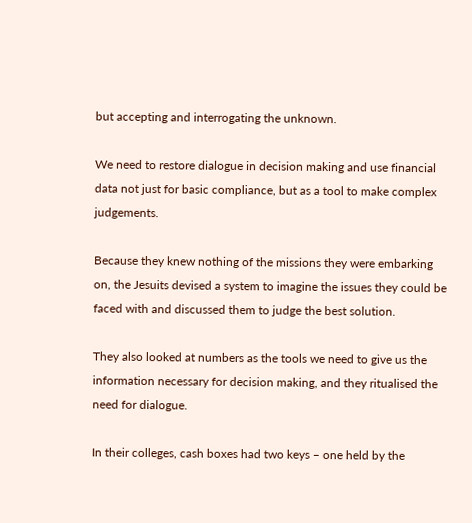but accepting and interrogating the unknown.

We need to restore dialogue in decision making and use financial data not just for basic compliance, but as a tool to make complex judgements.

Because they knew nothing of the missions they were embarking on, the Jesuits devised a system to imagine the issues they could be faced with and discussed them to judge the best solution.

They also looked at numbers as the tools we need to give us the information necessary for decision making, and they ritualised the need for dialogue.

In their colleges, cash boxes had two keys – one held by the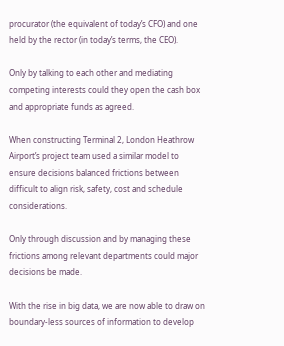procurator (the equivalent of today’s CFO) and one held by the rector (in today’s terms, the CEO).

Only by talking to each other and mediating competing interests could they open the cash box and appropriate funds as agreed.

When constructing Terminal 2, London Heathrow Airport’s project team used a similar model to ensure decisions balanced frictions between difficult to align risk, safety, cost and schedule considerations.

Only through discussion and by managing these frictions among relevant departments could major decisions be made.

With the rise in big data, we are now able to draw on boundary-less sources of information to develop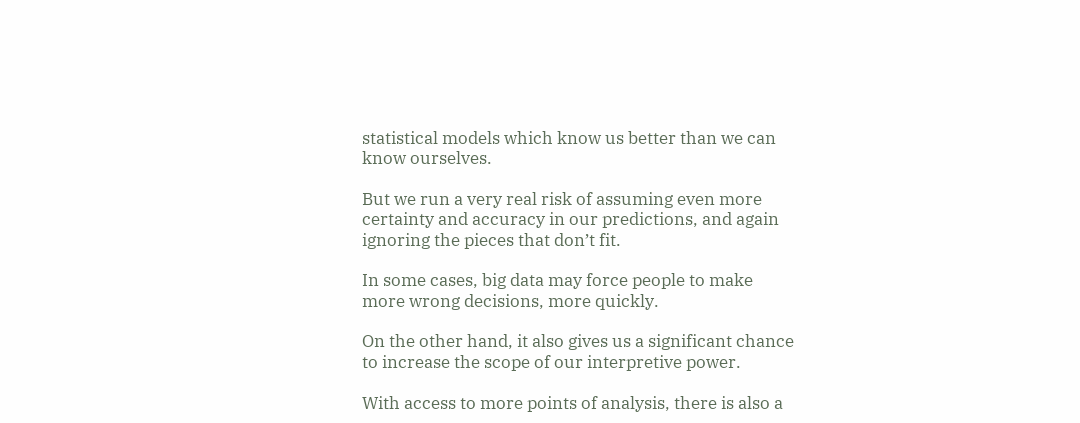statistical models which know us better than we can know ourselves.

But we run a very real risk of assuming even more certainty and accuracy in our predictions, and again ignoring the pieces that don’t fit.

In some cases, big data may force people to make more wrong decisions, more quickly.

On the other hand, it also gives us a significant chance to increase the scope of our interpretive power.

With access to more points of analysis, there is also a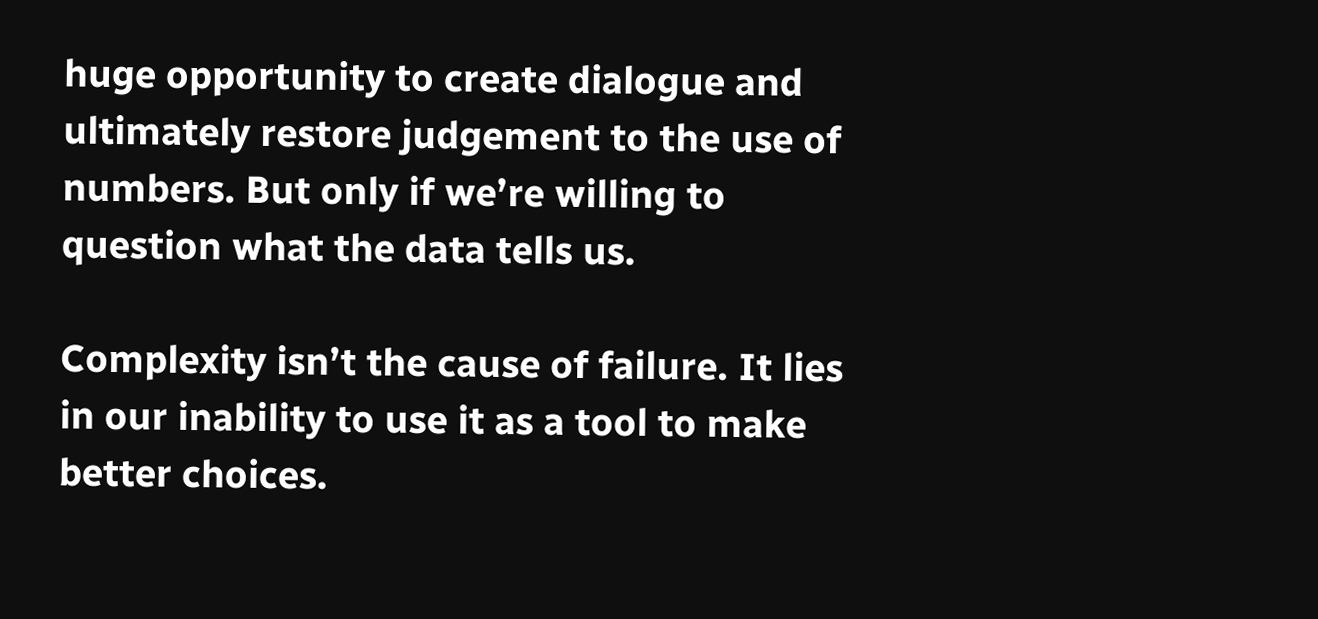huge opportunity to create dialogue and ultimately restore judgement to the use of numbers. But only if we’re willing to question what the data tells us.

Complexity isn’t the cause of failure. It lies in our inability to use it as a tool to make better choices.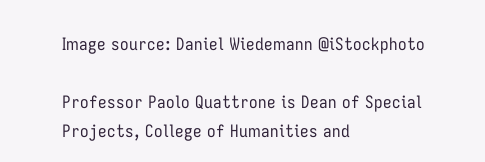Image source: Daniel Wiedemann @iStockphoto

Professor Paolo Quattrone is Dean of Special Projects, College of Humanities and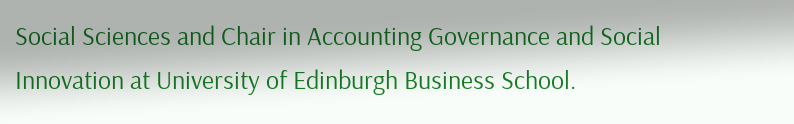Social Sciences and Chair in Accounting Governance and Social Innovation at University of Edinburgh Business School.